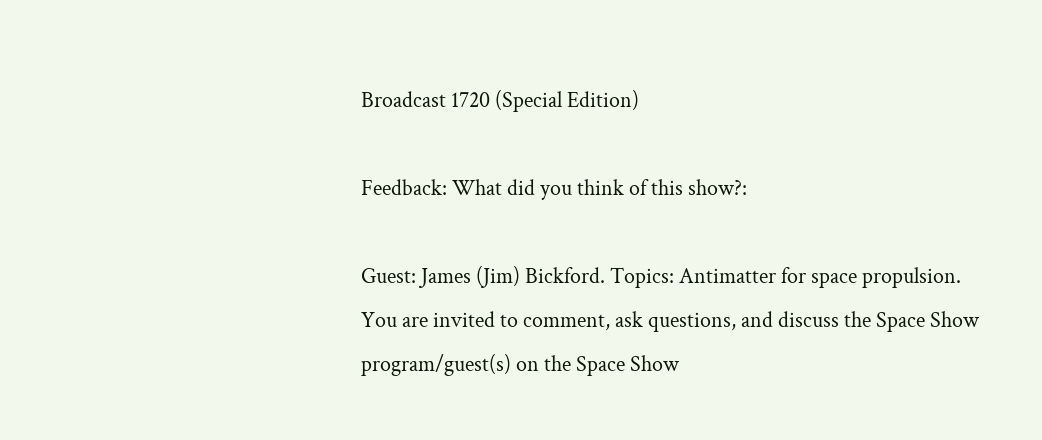Broadcast 1720 (Special Edition)

Feedback: What did you think of this show?:

Guest: James (Jim) Bickford. Topics: Antimatter for space propulsion. You are invited to comment, ask questions, and discuss the Space Show program/guest(s) on the Space Show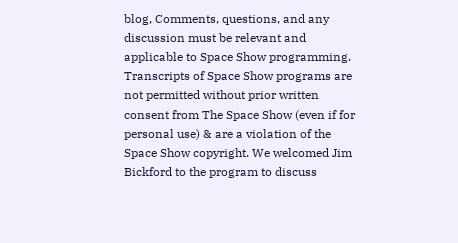blog, Comments, questions, and any discussion must be relevant and applicable to Space Show programming. Transcripts of Space Show programs are not permitted without prior written consent from The Space Show (even if for personal use) & are a violation of the Space Show copyright. We welcomed Jim Bickford to the program to discuss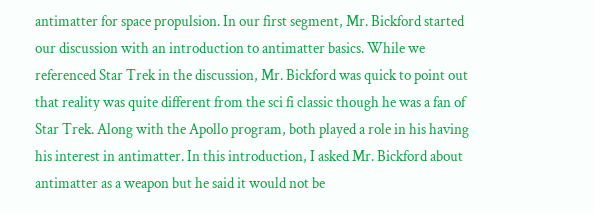antimatter for space propulsion. In our first segment, Mr. Bickford started our discussion with an introduction to antimatter basics. While we referenced Star Trek in the discussion, Mr. Bickford was quick to point out that reality was quite different from the sci fi classic though he was a fan of Star Trek. Along with the Apollo program, both played a role in his having his interest in antimatter. In this introduction, I asked Mr. Bickford about antimatter as a weapon but he said it would not be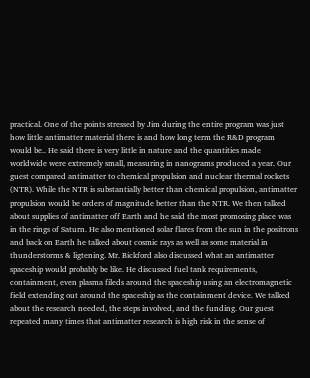practical. One of the points stressed by Jim during the entire program was just how little antimatter material there is and how long term the R&D program would be.. He said there is very little in nature and the quantities made worldwide were extremely small, measuring in nanograms produced a year. Our guest compared antimatter to chemical propulsion and nuclear thermal rockets (NTR). While the NTR is substantially better than chemical propulsion, antimatter propulsion would be orders of magnitude better than the NTR. We then talked about supplies of antimatter off Earth and he said the most promosing place was in the rings of Saturn. He also mentioned solar flares from the sun in the positrons and back on Earth he talked about cosmic rays as well as some material in thunderstorms & ligtening. Mr. Bickford also discussed what an antimatter spaceship would probably be like. He discussed fuel tank requirements, containment, even plasma fileds around the spaceship using an electromagnetic field extending out around the spaceship as the containment device. We talked about the research needed, the steps involved, and the funding. Our guest repeated many times that antimatter research is high risk in the sense of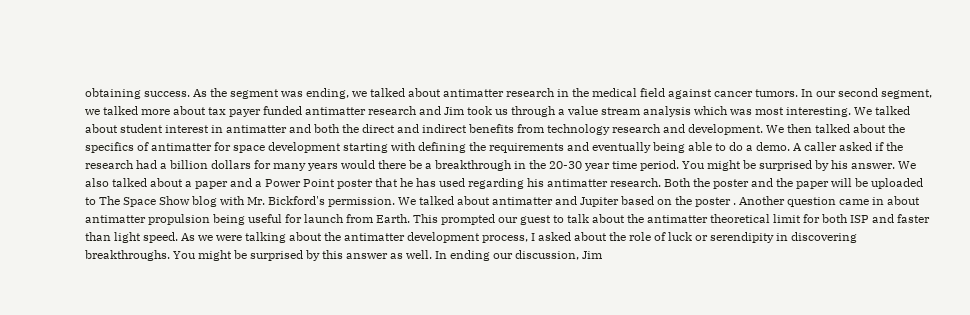obtaining success. As the segment was ending, we talked about antimatter research in the medical field against cancer tumors. In our second segment, we talked more about tax payer funded antimatter research and Jim took us through a value stream analysis which was most interesting. We talked about student interest in antimatter and both the direct and indirect benefits from technology research and development. We then talked about the specifics of antimatter for space development starting with defining the requirements and eventually being able to do a demo. A caller asked if the research had a billion dollars for many years would there be a breakthrough in the 20-30 year time period. You might be surprised by his answer. We also talked about a paper and a Power Point poster that he has used regarding his antimatter research. Both the poster and the paper will be uploaded to The Space Show blog with Mr. Bickford's permission. We talked about antimatter and Jupiter based on the poster . Another question came in about antimatter propulsion being useful for launch from Earth. This prompted our guest to talk about the antimatter theoretical limit for both ISP and faster than light speed. As we were talking about the antimatter development process, I asked about the role of luck or serendipity in discovering breakthroughs. You might be surprised by this answer as well. In ending our discussion, Jim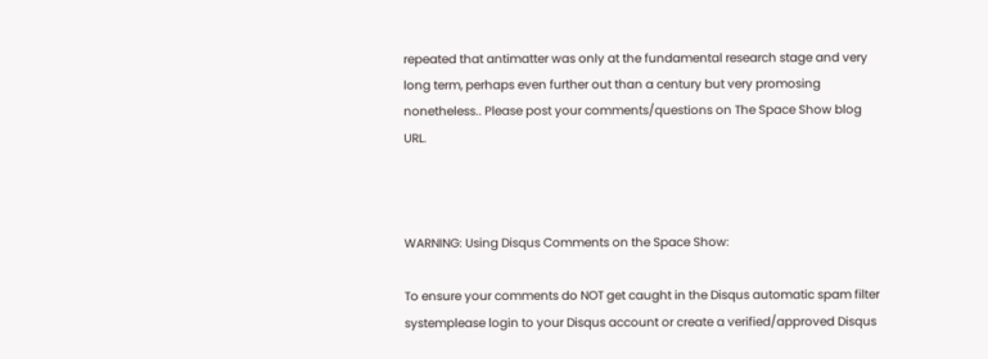repeated that antimatter was only at the fundamental research stage and very long term, perhaps even further out than a century but very promosing nonetheless.. Please post your comments/questions on The Space Show blog URL.



WARNING: Using Disqus Comments on the Space Show:

To ensure your comments do NOT get caught in the Disqus automatic spam filter systemplease login to your Disqus account or create a verified/approved Disqus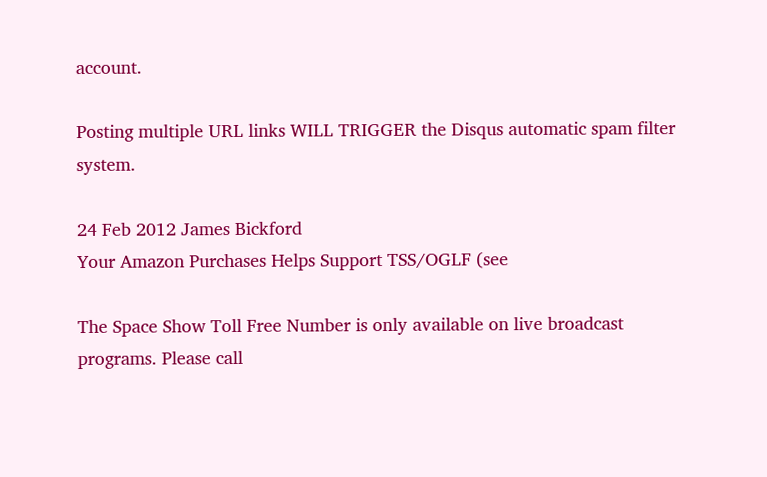account.

Posting multiple URL links WILL TRIGGER the Disqus automatic spam filter system.

24 Feb 2012 James Bickford
Your Amazon Purchases Helps Support TSS/OGLF (see

The Space Show Toll Free Number is only available on live broadcast programs. Please call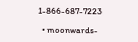1-866-687-7223

  • moonwards-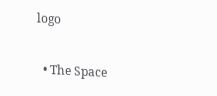logo

  • The Space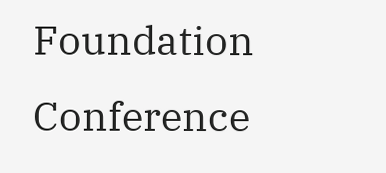Foundation Conference